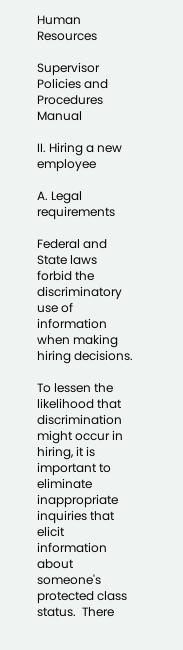Human Resources

Supervisor Policies and Procedures Manual

II. Hiring a new employee

A. Legal requirements

Federal and State laws forbid the discriminatory use of information when making hiring decisions.

To lessen the likelihood that discrimination might occur in hiring, it is important to eliminate inappropriate inquiries that elicit information about someone's protected class status.  There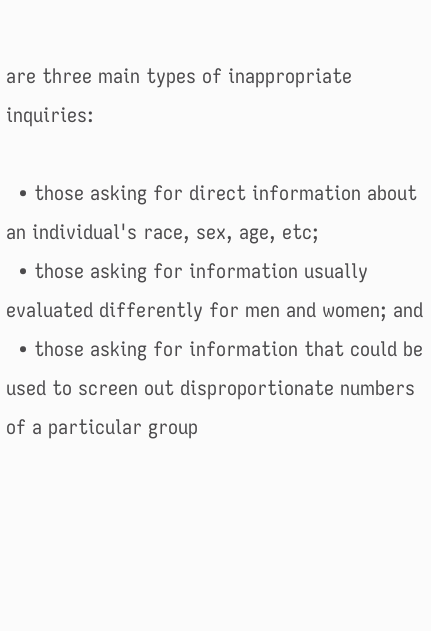are three main types of inappropriate inquiries:

  • those asking for direct information about an individual's race, sex, age, etc;
  • those asking for information usually evaluated differently for men and women; and
  • those asking for information that could be used to screen out disproportionate numbers of a particular group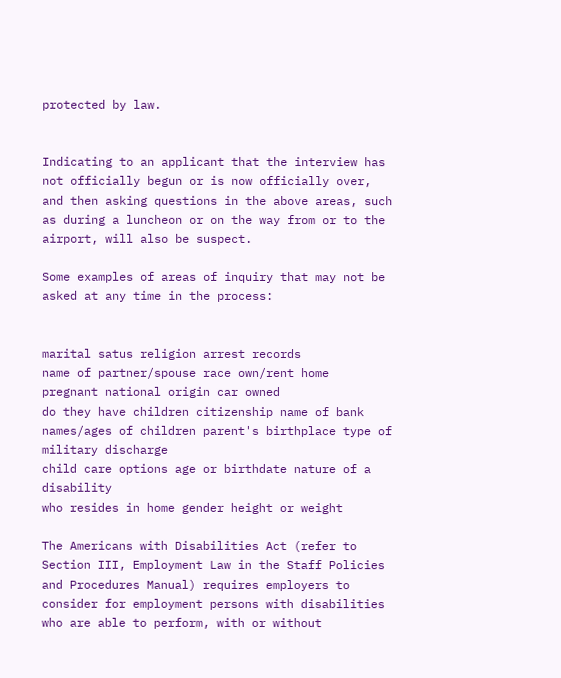protected by law.


Indicating to an applicant that the interview has not officially begun or is now officially over, and then asking questions in the above areas, such as during a luncheon or on the way from or to the airport, will also be suspect.

Some examples of areas of inquiry that may not be asked at any time in the process:


marital satus religion arrest records
name of partner/spouse race own/rent home
pregnant national origin car owned
do they have children citizenship name of bank
names/ages of children parent's birthplace type of military discharge
child care options age or birthdate nature of a disability
who resides in home gender height or weight

The Americans with Disabilities Act (refer to Section III, Employment Law in the Staff Policies and Procedures Manual) requires employers to consider for employment persons with disabilities who are able to perform, with or without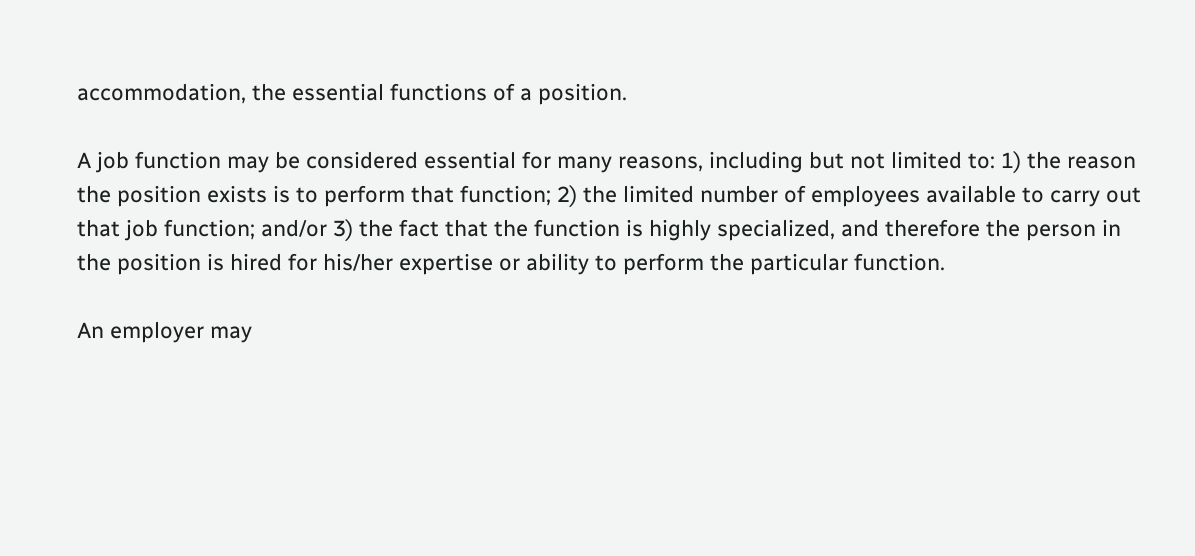accommodation, the essential functions of a position.

A job function may be considered essential for many reasons, including but not limited to: 1) the reason the position exists is to perform that function; 2) the limited number of employees available to carry out that job function; and/or 3) the fact that the function is highly specialized, and therefore the person in the position is hired for his/her expertise or ability to perform the particular function.

An employer may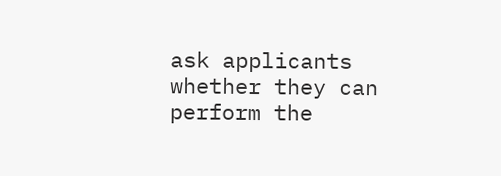ask applicants whether they can perform the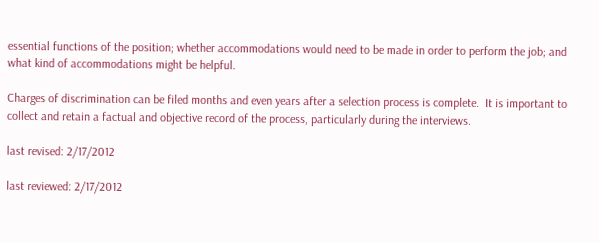essential functions of the position; whether accommodations would need to be made in order to perform the job; and what kind of accommodations might be helpful.

Charges of discrimination can be filed months and even years after a selection process is complete.  It is important to collect and retain a factual and objective record of the process, particularly during the interviews.

last revised: 2/17/2012

last reviewed: 2/17/2012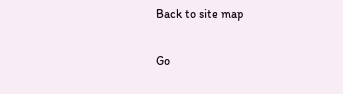Back to site map

Go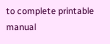to complete printable manual